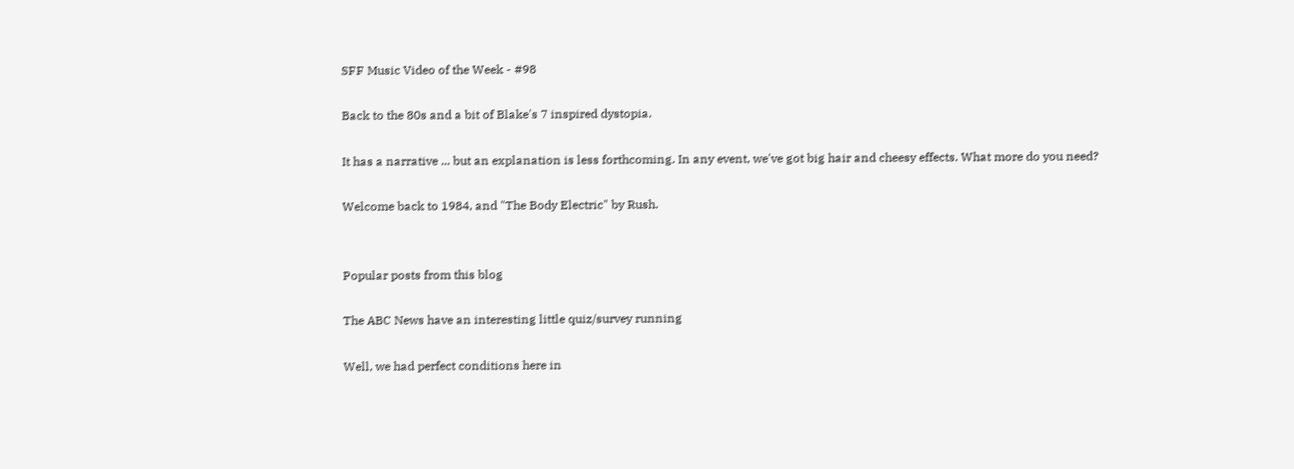SFF Music Video of the Week - #98

Back to the 80s and a bit of Blake's 7 inspired dystopia.

It has a narrative ... but an explanation is less forthcoming. In any event, we've got big hair and cheesy effects. What more do you need?

Welcome back to 1984, and "The Body Electric" by Rush.


Popular posts from this blog

The ABC News have an interesting little quiz/survey running

Well, we had perfect conditions here in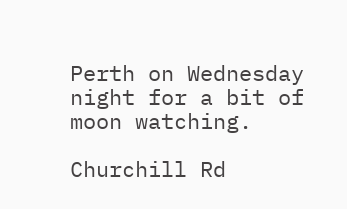Perth on Wednesday night for a bit of moon watching.

Churchill Rd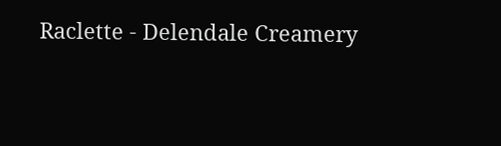Raclette - Delendale Creamery